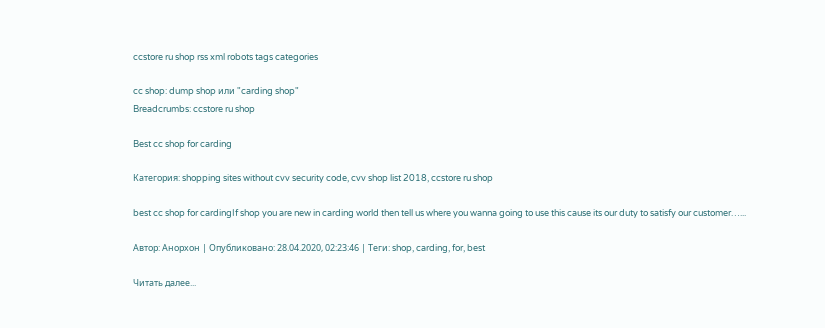ccstore ru shop rss xml robots tags categories

cc shop: dump shop или "carding shop"
Breadcrumbs: ccstore ru shop

Best cc shop for carding

Категория: shopping sites without cvv security code, cvv shop list 2018, ccstore ru shop

best cc shop for cardingIf shop you are new in carding world then tell us where you wanna going to use this cause its our duty to satisfy our customer…...

Автор: Анорхон | Опубликовано: 28.04.2020, 02:23:46 | Теги: shop, carding, for, best

Читать далее...